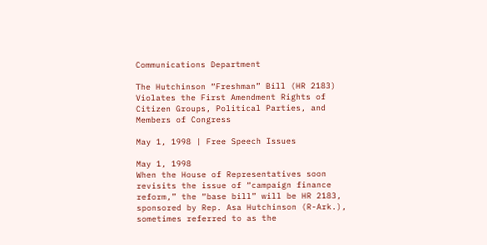Communications Department

The Hutchinson “Freshman” Bill (HR 2183) Violates the First Amendment Rights of Citizen Groups, Political Parties, and Members of Congress

May 1, 1998 | Free Speech Issues

May 1, 1998
When the House of Representatives soon revisits the issue of “campaign finance reform,” the “base bill” will be HR 2183, sponsored by Rep. Asa Hutchinson (R-Ark.), sometimes referred to as the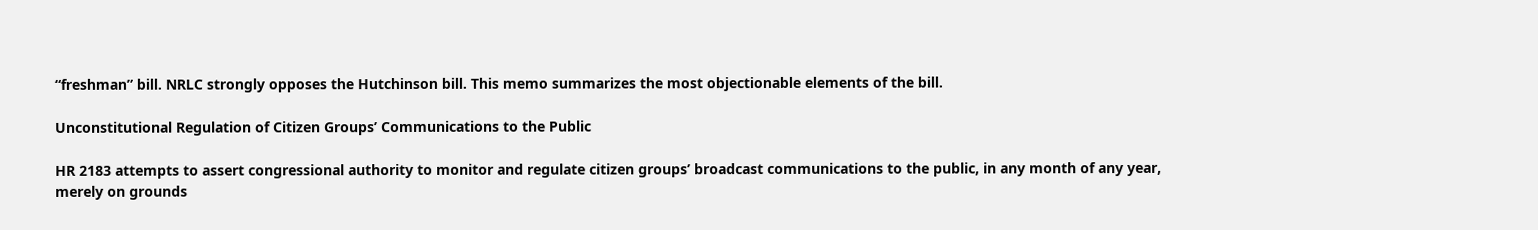“freshman” bill. NRLC strongly opposes the Hutchinson bill. This memo summarizes the most objectionable elements of the bill.

Unconstitutional Regulation of Citizen Groups’ Communications to the Public

HR 2183 attempts to assert congressional authority to monitor and regulate citizen groups’ broadcast communications to the public, in any month of any year, merely on grounds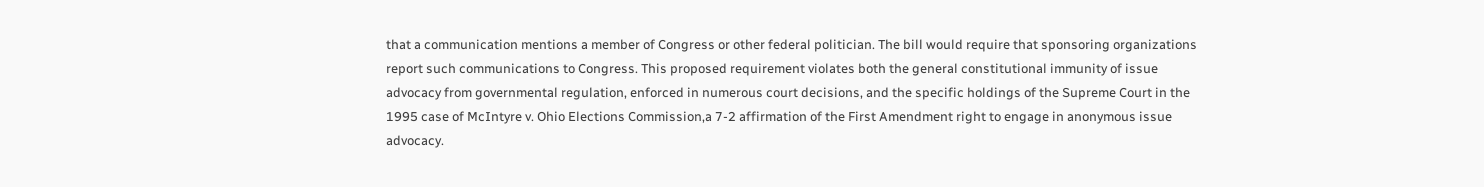that a communication mentions a member of Congress or other federal politician. The bill would require that sponsoring organizations report such communications to Congress. This proposed requirement violates both the general constitutional immunity of issue advocacy from governmental regulation, enforced in numerous court decisions, and the specific holdings of the Supreme Court in the 1995 case of McIntyre v. Ohio Elections Commission,a 7-2 affirmation of the First Amendment right to engage in anonymous issue advocacy.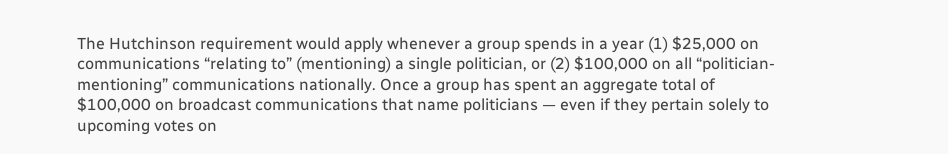The Hutchinson requirement would apply whenever a group spends in a year (1) $25,000 on communications “relating to” (mentioning) a single politician, or (2) $100,000 on all “politician-mentioning” communications nationally. Once a group has spent an aggregate total of $100,000 on broadcast communications that name politicians — even if they pertain solely to upcoming votes on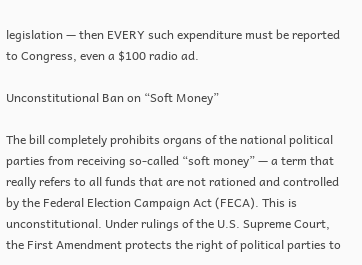legislation — then EVERY such expenditure must be reported to Congress, even a $100 radio ad.

Unconstitutional Ban on “Soft Money”

The bill completely prohibits organs of the national political parties from receiving so-called “soft money” — a term that really refers to all funds that are not rationed and controlled by the Federal Election Campaign Act (FECA). This is unconstitutional. Under rulings of the U.S. Supreme Court, the First Amendment protects the right of political parties to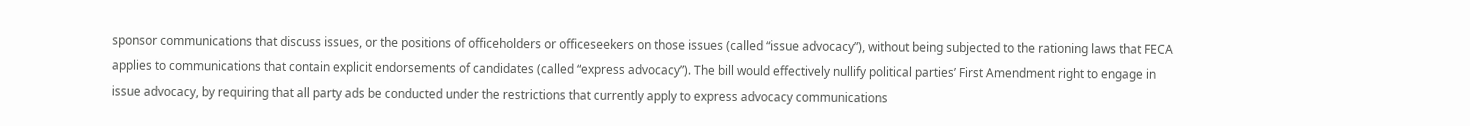sponsor communications that discuss issues, or the positions of officeholders or officeseekers on those issues (called “issue advocacy”), without being subjected to the rationing laws that FECA applies to communications that contain explicit endorsements of candidates (called “express advocacy”). The bill would effectively nullify political parties’ First Amendment right to engage in issue advocacy, by requiring that all party ads be conducted under the restrictions that currently apply to express advocacy communications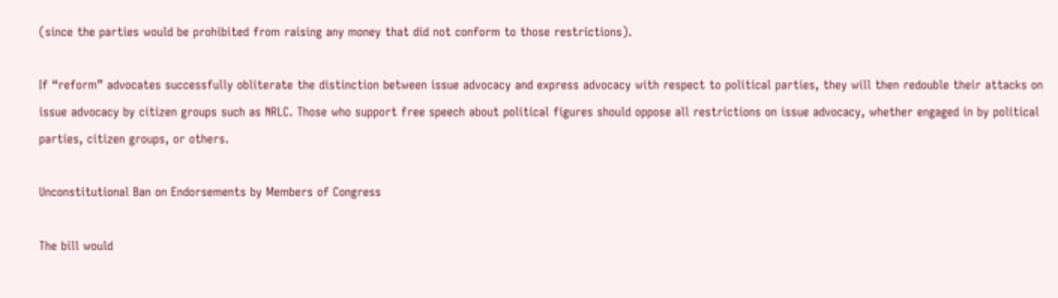(since the parties would be prohibited from raising any money that did not conform to those restrictions).

If “reform” advocates successfully obliterate the distinction between issue advocacy and express advocacy with respect to political parties, they will then redouble their attacks on issue advocacy by citizen groups such as NRLC. Those who support free speech about political figures should oppose all restrictions on issue advocacy, whether engaged in by political parties, citizen groups, or others.

Unconstitutional Ban on Endorsements by Members of Congress

The bill would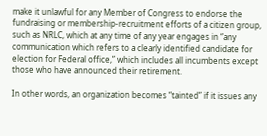make it unlawful for any Member of Congress to endorse the fundraising or membership-recruitment efforts of a citizen group, such as NRLC, which at any time of any year engages in “any communication which refers to a clearly identified candidate for election for Federal office,” which includes all incumbents except those who have announced their retirement.

In other words, an organization becomes “tainted” if it issues any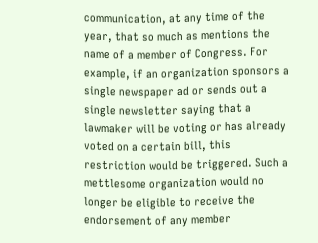communication, at any time of the year, that so much as mentions the name of a member of Congress. For example, if an organization sponsors a single newspaper ad or sends out a single newsletter saying that a lawmaker will be voting or has already voted on a certain bill, this restriction would be triggered. Such a mettlesome organization would no longer be eligible to receive the endorsement of any member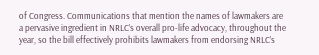of Congress. Communications that mention the names of lawmakers are a pervasive ingredient in NRLC’s overall pro-life advocacy, throughout the year, so the bill effectively prohibits lawmakers from endorsing NRLC’s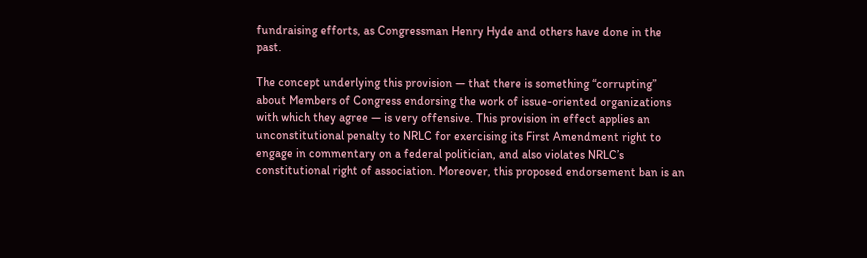fundraising efforts, as Congressman Henry Hyde and others have done in the past.

The concept underlying this provision — that there is something “corrupting” about Members of Congress endorsing the work of issue-oriented organizations with which they agree — is very offensive. This provision in effect applies an unconstitutional penalty to NRLC for exercising its First Amendment right to engage in commentary on a federal politician, and also violates NRLC’s constitutional right of association. Moreover, this proposed endorsement ban is an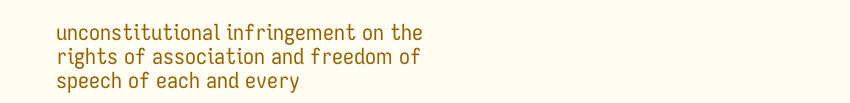unconstitutional infringement on the rights of association and freedom of speech of each and every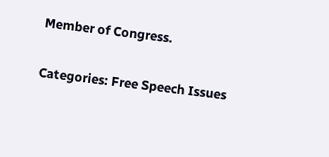Member of Congress.

Categories: Free Speech Issues